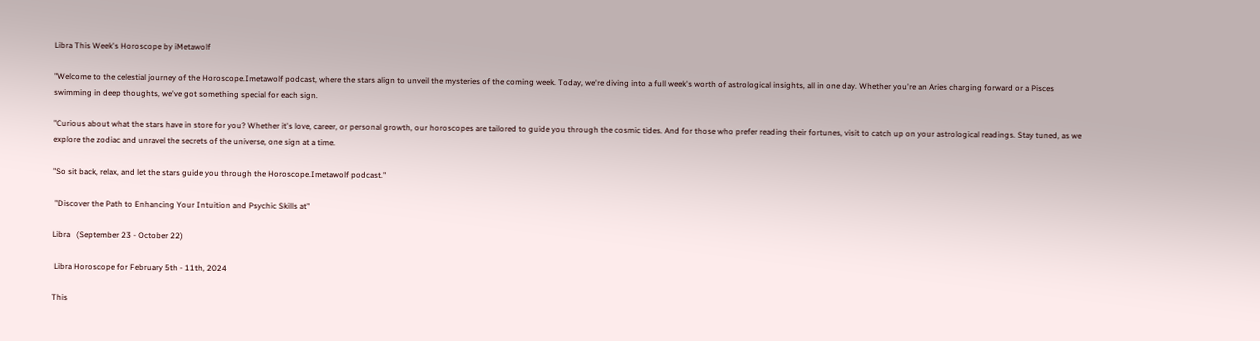Libra This Week's Horoscope by iMetawolf

"Welcome to the celestial journey of the Horoscope.Imetawolf podcast, where the stars align to unveil the mysteries of the coming week. Today, we're diving into a full week's worth of astrological insights, all in one day. Whether you're an Aries charging forward or a Pisces swimming in deep thoughts, we've got something special for each sign.

"Curious about what the stars have in store for you? Whether it's love, career, or personal growth, our horoscopes are tailored to guide you through the cosmic tides. And for those who prefer reading their fortunes, visit to catch up on your astrological readings. Stay tuned, as we explore the zodiac and unravel the secrets of the universe, one sign at a time.

"So sit back, relax, and let the stars guide you through the Horoscope.Imetawolf podcast."

 "Discover the Path to Enhancing Your Intuition and Psychic Skills at"

Libra   (September 23 - October 22)

 Libra Horoscope for February 5th - 11th, 2024

This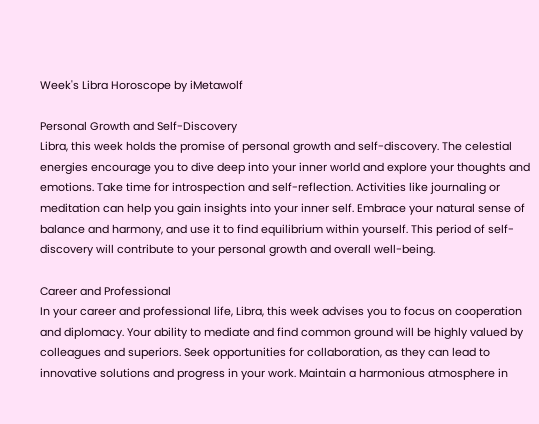Week's Libra Horoscope by iMetawolf

Personal Growth and Self-Discovery
Libra, this week holds the promise of personal growth and self-discovery. The celestial energies encourage you to dive deep into your inner world and explore your thoughts and emotions. Take time for introspection and self-reflection. Activities like journaling or meditation can help you gain insights into your inner self. Embrace your natural sense of balance and harmony, and use it to find equilibrium within yourself. This period of self-discovery will contribute to your personal growth and overall well-being.

Career and Professional
In your career and professional life, Libra, this week advises you to focus on cooperation and diplomacy. Your ability to mediate and find common ground will be highly valued by colleagues and superiors. Seek opportunities for collaboration, as they can lead to innovative solutions and progress in your work. Maintain a harmonious atmosphere in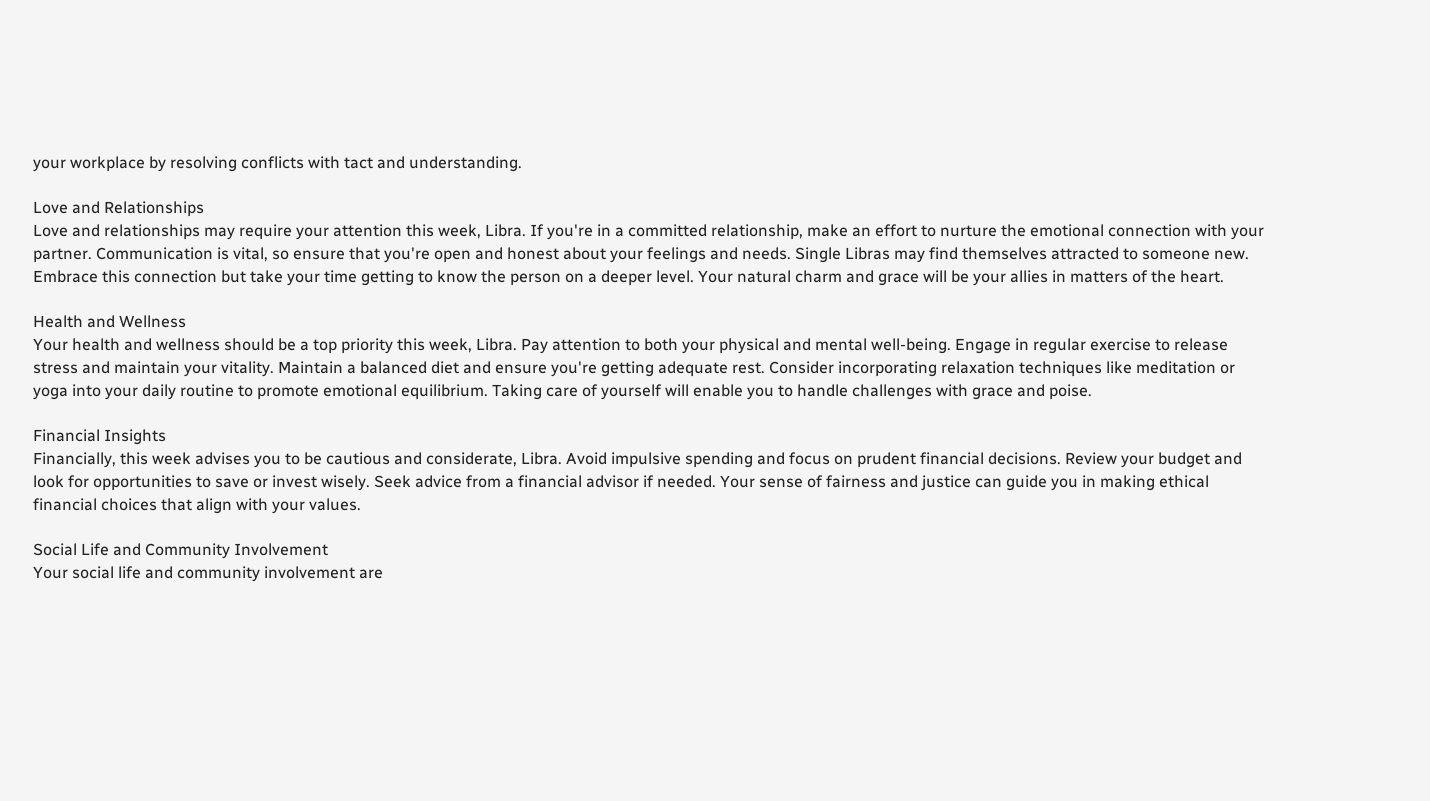your workplace by resolving conflicts with tact and understanding.

Love and Relationships
Love and relationships may require your attention this week, Libra. If you're in a committed relationship, make an effort to nurture the emotional connection with your partner. Communication is vital, so ensure that you're open and honest about your feelings and needs. Single Libras may find themselves attracted to someone new. Embrace this connection but take your time getting to know the person on a deeper level. Your natural charm and grace will be your allies in matters of the heart.

Health and Wellness
Your health and wellness should be a top priority this week, Libra. Pay attention to both your physical and mental well-being. Engage in regular exercise to release stress and maintain your vitality. Maintain a balanced diet and ensure you're getting adequate rest. Consider incorporating relaxation techniques like meditation or yoga into your daily routine to promote emotional equilibrium. Taking care of yourself will enable you to handle challenges with grace and poise.

Financial Insights
Financially, this week advises you to be cautious and considerate, Libra. Avoid impulsive spending and focus on prudent financial decisions. Review your budget and look for opportunities to save or invest wisely. Seek advice from a financial advisor if needed. Your sense of fairness and justice can guide you in making ethical financial choices that align with your values.

Social Life and Community Involvement
Your social life and community involvement are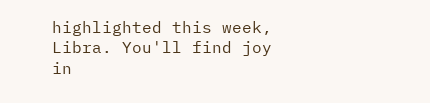highlighted this week, Libra. You'll find joy in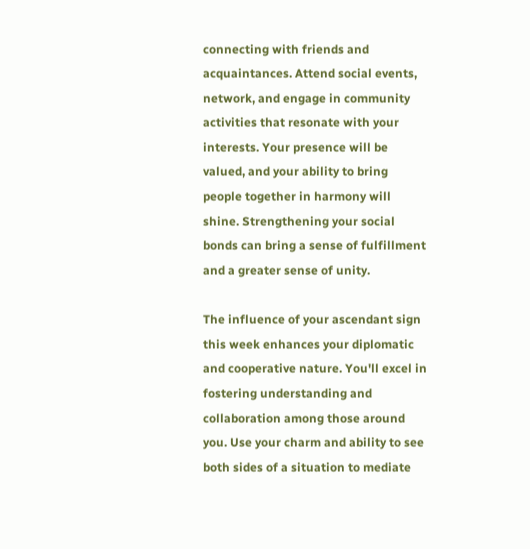connecting with friends and acquaintances. Attend social events, network, and engage in community activities that resonate with your interests. Your presence will be valued, and your ability to bring people together in harmony will shine. Strengthening your social bonds can bring a sense of fulfillment and a greater sense of unity.

The influence of your ascendant sign this week enhances your diplomatic and cooperative nature. You'll excel in fostering understanding and collaboration among those around you. Use your charm and ability to see both sides of a situation to mediate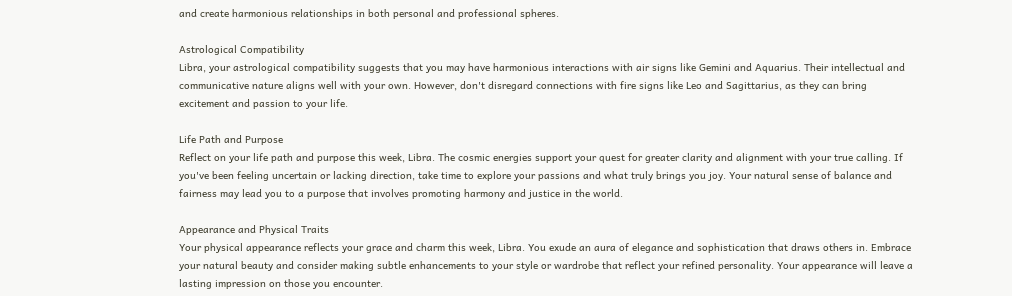and create harmonious relationships in both personal and professional spheres.

Astrological Compatibility
Libra, your astrological compatibility suggests that you may have harmonious interactions with air signs like Gemini and Aquarius. Their intellectual and communicative nature aligns well with your own. However, don't disregard connections with fire signs like Leo and Sagittarius, as they can bring excitement and passion to your life.

Life Path and Purpose
Reflect on your life path and purpose this week, Libra. The cosmic energies support your quest for greater clarity and alignment with your true calling. If you've been feeling uncertain or lacking direction, take time to explore your passions and what truly brings you joy. Your natural sense of balance and fairness may lead you to a purpose that involves promoting harmony and justice in the world.

Appearance and Physical Traits
Your physical appearance reflects your grace and charm this week, Libra. You exude an aura of elegance and sophistication that draws others in. Embrace your natural beauty and consider making subtle enhancements to your style or wardrobe that reflect your refined personality. Your appearance will leave a lasting impression on those you encounter.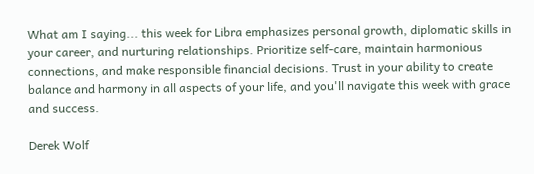What am I saying... this week for Libra emphasizes personal growth, diplomatic skills in your career, and nurturing relationships. Prioritize self-care, maintain harmonious connections, and make responsible financial decisions. Trust in your ability to create balance and harmony in all aspects of your life, and you'll navigate this week with grace and success.

Derek Wolf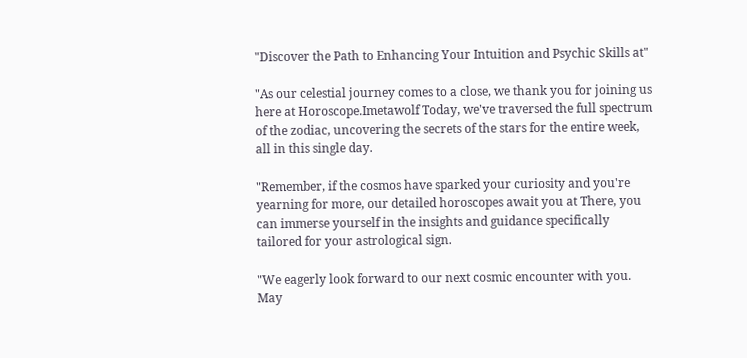"Discover the Path to Enhancing Your Intuition and Psychic Skills at"

"As our celestial journey comes to a close, we thank you for joining us here at Horoscope.Imetawolf Today, we've traversed the full spectrum of the zodiac, uncovering the secrets of the stars for the entire week, all in this single day.

"Remember, if the cosmos have sparked your curiosity and you're yearning for more, our detailed horoscopes await you at There, you can immerse yourself in the insights and guidance specifically tailored for your astrological sign.

"We eagerly look forward to our next cosmic encounter with you. May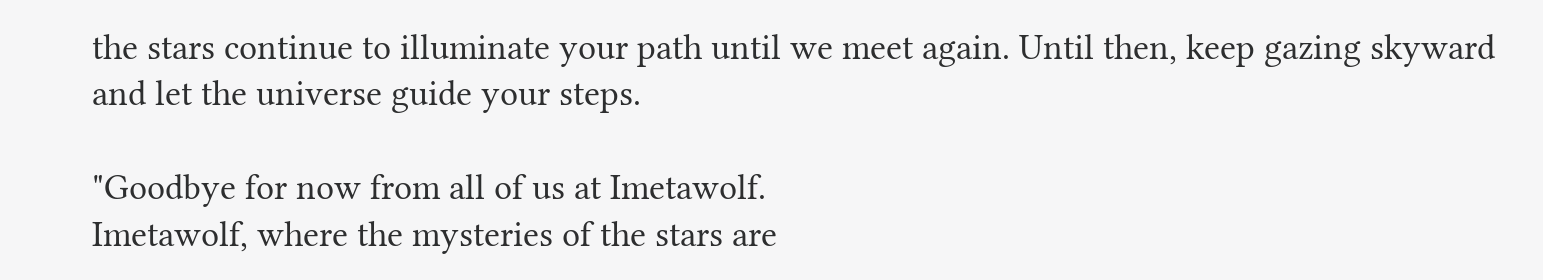the stars continue to illuminate your path until we meet again. Until then, keep gazing skyward and let the universe guide your steps.

"Goodbye for now from all of us at Imetawolf.
Imetawolf, where the mysteries of the stars are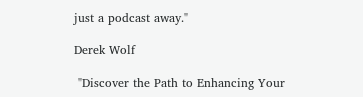just a podcast away."

Derek Wolf

 "Discover the Path to Enhancing Your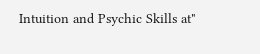Intuition and Psychic Skills at"